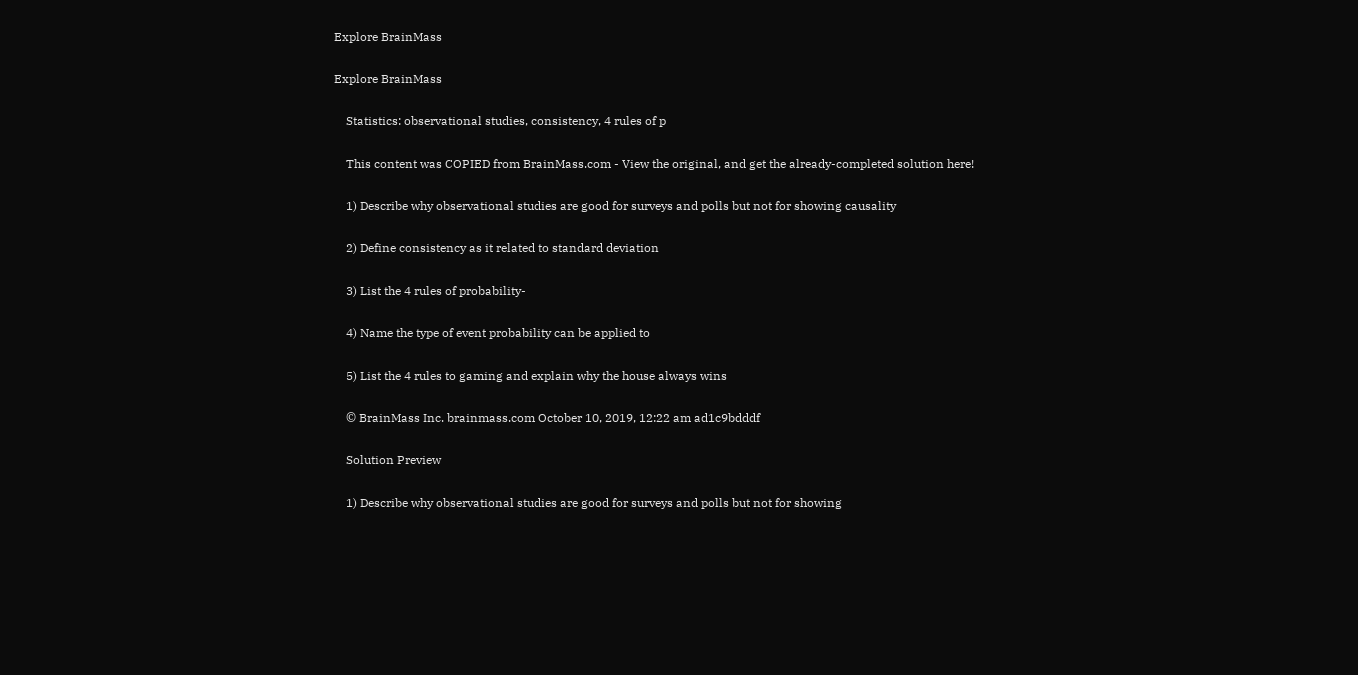Explore BrainMass

Explore BrainMass

    Statistics: observational studies, consistency, 4 rules of p

    This content was COPIED from BrainMass.com - View the original, and get the already-completed solution here!

    1) Describe why observational studies are good for surveys and polls but not for showing causality

    2) Define consistency as it related to standard deviation

    3) List the 4 rules of probability-

    4) Name the type of event probability can be applied to

    5) List the 4 rules to gaming and explain why the house always wins

    © BrainMass Inc. brainmass.com October 10, 2019, 12:22 am ad1c9bdddf

    Solution Preview

    1) Describe why observational studies are good for surveys and polls but not for showing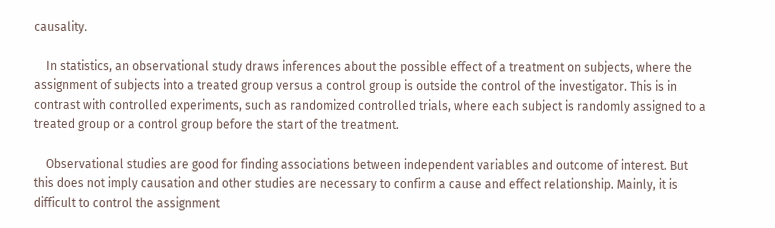causality.

    In statistics, an observational study draws inferences about the possible effect of a treatment on subjects, where the assignment of subjects into a treated group versus a control group is outside the control of the investigator. This is in contrast with controlled experiments, such as randomized controlled trials, where each subject is randomly assigned to a treated group or a control group before the start of the treatment.

    Observational studies are good for finding associations between independent variables and outcome of interest. But this does not imply causation and other studies are necessary to confirm a cause and effect relationship. Mainly, it is difficult to control the assignment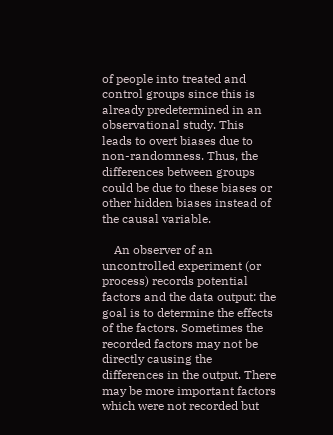of people into treated and control groups since this is already predetermined in an observational study. This leads to overt biases due to non-randomness. Thus, the differences between groups could be due to these biases or other hidden biases instead of the causal variable.

    An observer of an uncontrolled experiment (or process) records potential factors and the data output: the goal is to determine the effects of the factors. Sometimes the recorded factors may not be directly causing the differences in the output. There may be more important factors which were not recorded but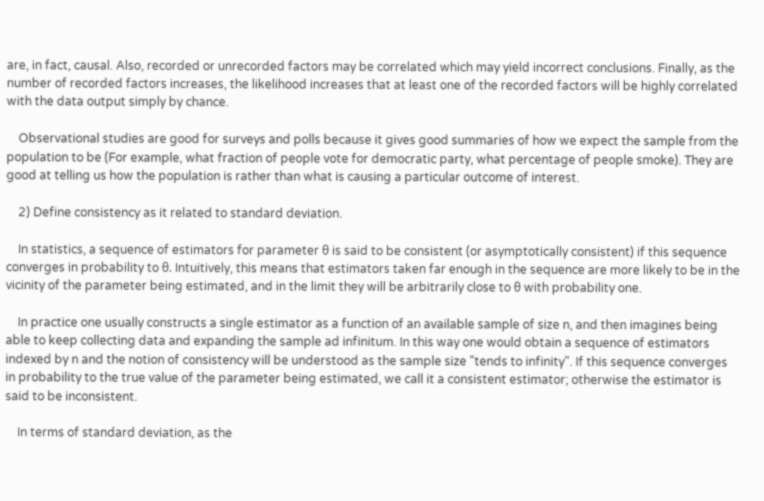are, in fact, causal. Also, recorded or unrecorded factors may be correlated which may yield incorrect conclusions. Finally, as the number of recorded factors increases, the likelihood increases that at least one of the recorded factors will be highly correlated with the data output simply by chance.

    Observational studies are good for surveys and polls because it gives good summaries of how we expect the sample from the population to be (For example, what fraction of people vote for democratic party, what percentage of people smoke). They are good at telling us how the population is rather than what is causing a particular outcome of interest.

    2) Define consistency as it related to standard deviation.

    In statistics, a sequence of estimators for parameter θ is said to be consistent (or asymptotically consistent) if this sequence converges in probability to θ. Intuitively, this means that estimators taken far enough in the sequence are more likely to be in the vicinity of the parameter being estimated, and in the limit they will be arbitrarily close to θ with probability one.

    In practice one usually constructs a single estimator as a function of an available sample of size n, and then imagines being able to keep collecting data and expanding the sample ad infinitum. In this way one would obtain a sequence of estimators indexed by n and the notion of consistency will be understood as the sample size "tends to infinity". If this sequence converges in probability to the true value of the parameter being estimated, we call it a consistent estimator; otherwise the estimator is said to be inconsistent.

    In terms of standard deviation, as the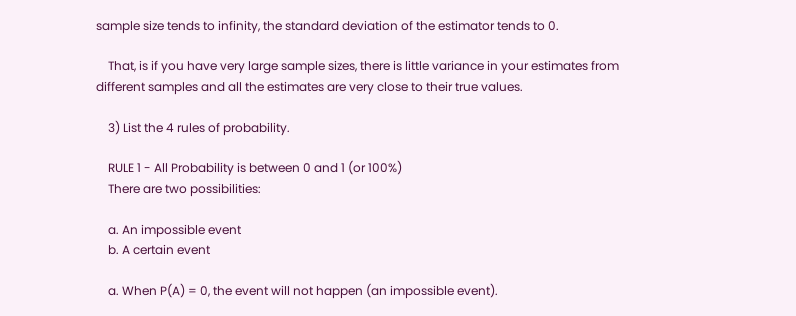sample size tends to infinity, the standard deviation of the estimator tends to 0.

    That, is if you have very large sample sizes, there is little variance in your estimates from different samples and all the estimates are very close to their true values.

    3) List the 4 rules of probability.

    RULE 1 - All Probability is between 0 and 1 (or 100%)
    There are two possibilities:

    a. An impossible event
    b. A certain event

    a. When P(A) = 0, the event will not happen (an impossible event).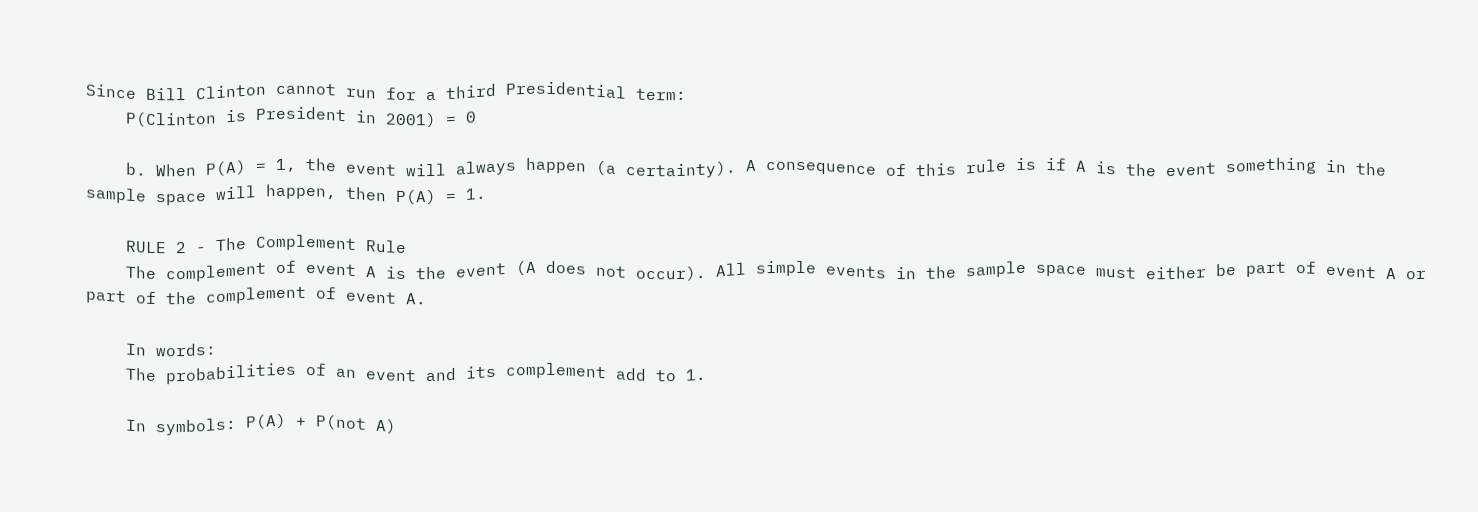Since Bill Clinton cannot run for a third Presidential term:
    P(Clinton is President in 2001) = 0

    b. When P(A) = 1, the event will always happen (a certainty). A consequence of this rule is if A is the event something in the sample space will happen, then P(A) = 1.

    RULE 2 - The Complement Rule
    The complement of event A is the event (A does not occur). All simple events in the sample space must either be part of event A or part of the complement of event A.

    In words:
    The probabilities of an event and its complement add to 1.

    In symbols: P(A) + P(not A)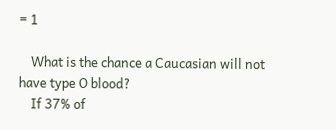= 1

    What is the chance a Caucasian will not have type O blood?
    If 37% of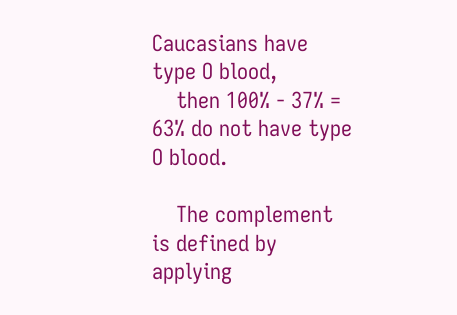Caucasians have type O blood,
    then 100% - 37% = 63% do not have type O blood.

    The complement is defined by applying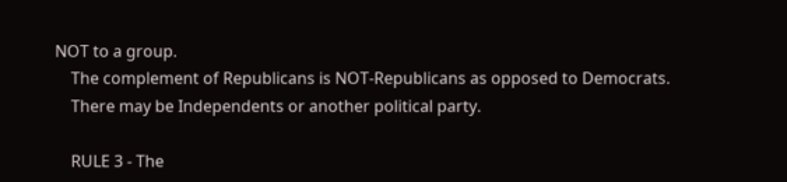NOT to a group.
    The complement of Republicans is NOT-Republicans as opposed to Democrats.
    There may be Independents or another political party.

    RULE 3 - The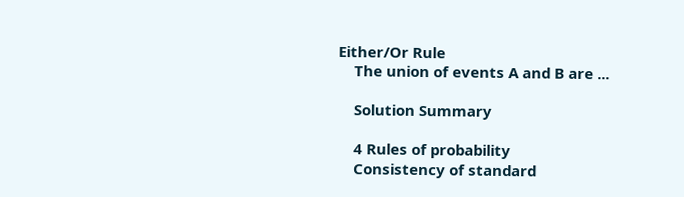Either/Or Rule
    The union of events A and B are ...

    Solution Summary

    4 Rules of probability
    Consistency of standard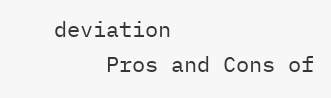deviation
    Pros and Cons of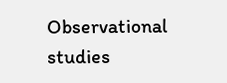Observational studies